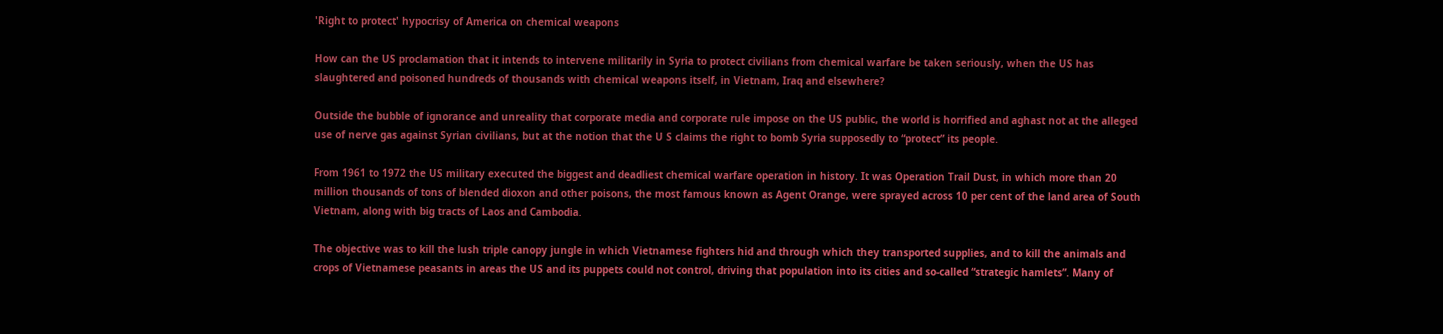'Right to protect' hypocrisy of America on chemical weapons

How can the US proclamation that it intends to intervene militarily in Syria to protect civilians from chemical warfare be taken seriously, when the US has slaughtered and poisoned hundreds of thousands with chemical weapons itself, in Vietnam, Iraq and elsewhere?

Outside the bubble of ignorance and unreality that corporate media and corporate rule impose on the US public, the world is horrified and aghast not at the alleged use of nerve gas against Syrian civilians, but at the notion that the U S claims the right to bomb Syria supposedly to “protect” its people.

From 1961 to 1972 the US military executed the biggest and deadliest chemical warfare operation in history. It was Operation Trail Dust, in which more than 20 million thousands of tons of blended dioxon and other poisons, the most famous known as Agent Orange, were sprayed across 10 per cent of the land area of South Vietnam, along with big tracts of Laos and Cambodia.

The objective was to kill the lush triple canopy jungle in which Vietnamese fighters hid and through which they transported supplies, and to kill the animals and crops of Vietnamese peasants in areas the US and its puppets could not control, driving that population into its cities and so-called “strategic hamlets”. Many of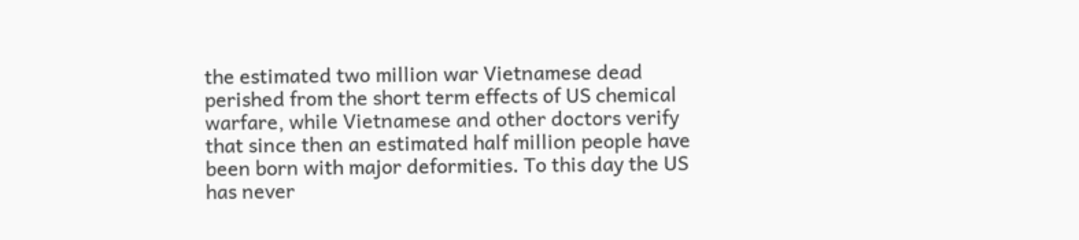the estimated two million war Vietnamese dead perished from the short term effects of US chemical warfare, while Vietnamese and other doctors verify that since then an estimated half million people have been born with major deformities. To this day the US has never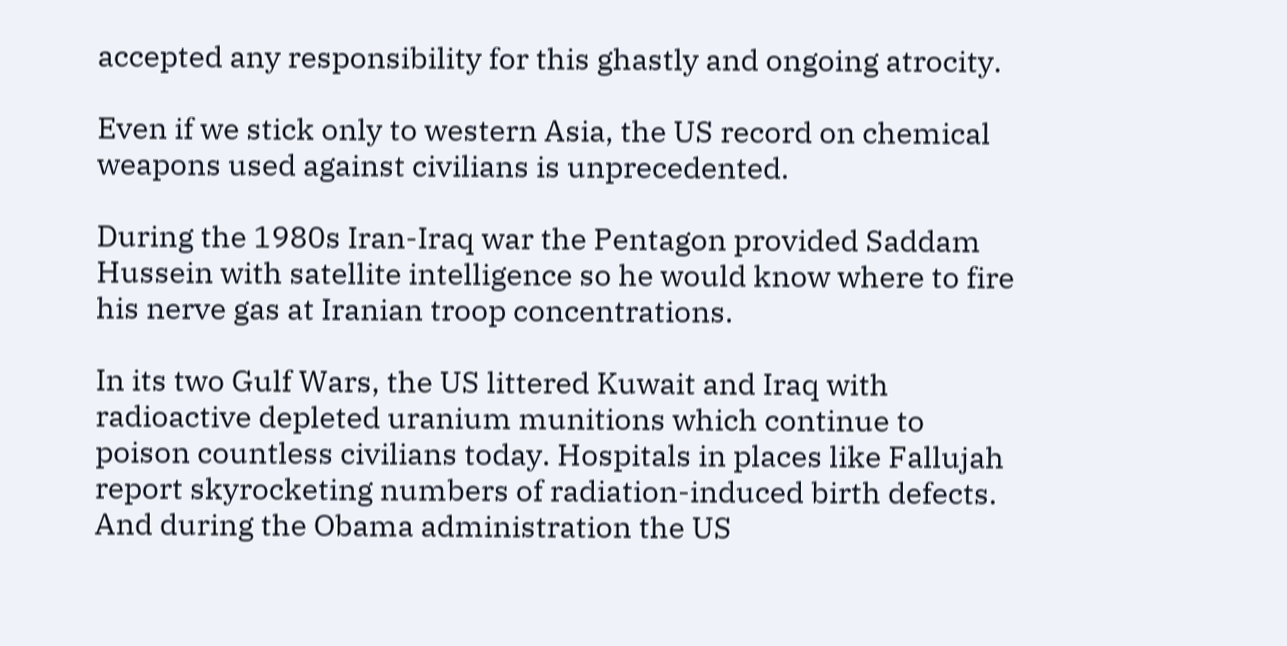accepted any responsibility for this ghastly and ongoing atrocity.

Even if we stick only to western Asia, the US record on chemical weapons used against civilians is unprecedented.

During the 1980s Iran-Iraq war the Pentagon provided Saddam Hussein with satellite intelligence so he would know where to fire his nerve gas at Iranian troop concentrations.

In its two Gulf Wars, the US littered Kuwait and Iraq with radioactive depleted uranium munitions which continue to poison countless civilians today. Hospitals in places like Fallujah report skyrocketing numbers of radiation-induced birth defects. And during the Obama administration the US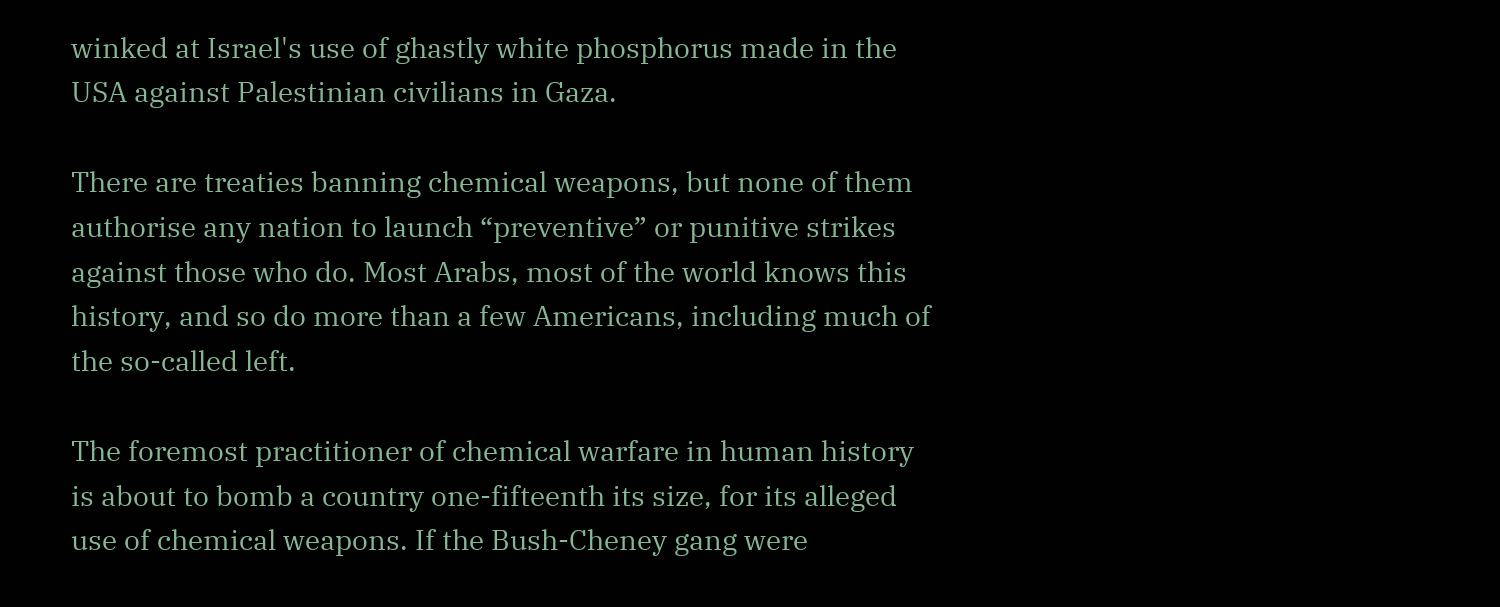winked at Israel's use of ghastly white phosphorus made in the USA against Palestinian civilians in Gaza.

There are treaties banning chemical weapons, but none of them authorise any nation to launch “preventive” or punitive strikes against those who do. Most Arabs, most of the world knows this history, and so do more than a few Americans, including much of the so-called left.

The foremost practitioner of chemical warfare in human history is about to bomb a country one-fifteenth its size, for its alleged use of chemical weapons. If the Bush-Cheney gang were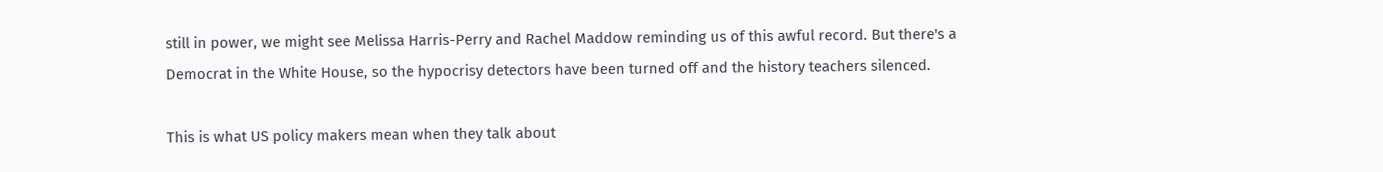still in power, we might see Melissa Harris-Perry and Rachel Maddow reminding us of this awful record. But there's a Democrat in the White House, so the hypocrisy detectors have been turned off and the history teachers silenced.

This is what US policy makers mean when they talk about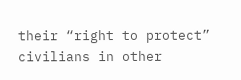their “right to protect” civilians in other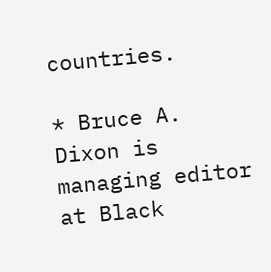countries.

* Bruce A. Dixon is managing editor at Black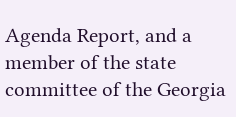Agenda Report, and a member of the state committee of the Georgia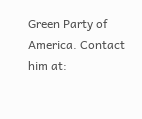Green Party of America. Contact him at: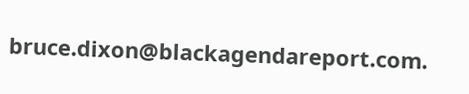bruce.dixon@blackagendareport.com.